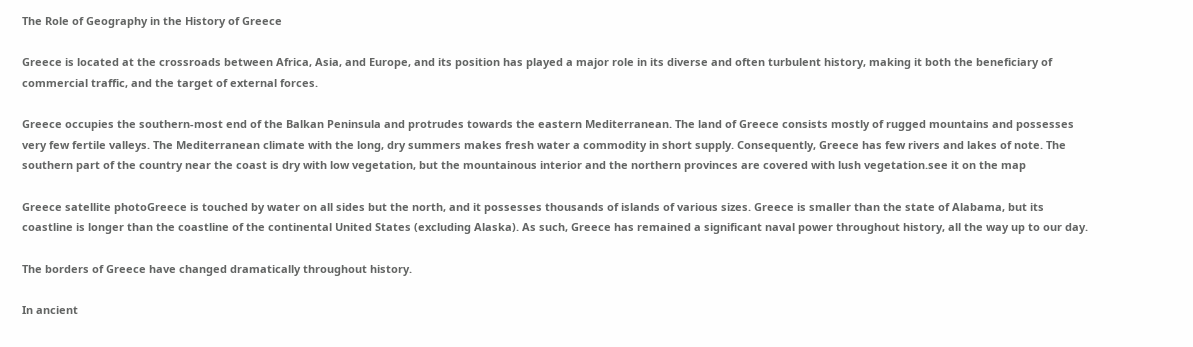The Role of Geography in the History of Greece

Greece is located at the crossroads between Africa, Asia, and Europe, and its position has played a major role in its diverse and often turbulent history, making it both the beneficiary of commercial traffic, and the target of external forces.

Greece occupies the southern-most end of the Balkan Peninsula and protrudes towards the eastern Mediterranean. The land of Greece consists mostly of rugged mountains and possesses very few fertile valleys. The Mediterranean climate with the long, dry summers makes fresh water a commodity in short supply. Consequently, Greece has few rivers and lakes of note. The southern part of the country near the coast is dry with low vegetation, but the mountainous interior and the northern provinces are covered with lush vegetation.see it on the map

Greece satellite photoGreece is touched by water on all sides but the north, and it possesses thousands of islands of various sizes. Greece is smaller than the state of Alabama, but its coastline is longer than the coastline of the continental United States (excluding Alaska). As such, Greece has remained a significant naval power throughout history, all the way up to our day.

The borders of Greece have changed dramatically throughout history.

In ancient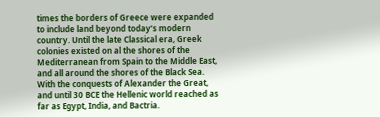times the borders of Greece were expanded to include land beyond today’s modern country. Until the late Classical era, Greek colonies existed on al the shores of the Mediterranean from Spain to the Middle East, and all around the shores of the Black Sea. With the conquests of Alexander the Great, and until 30 BCE the Hellenic world reached as far as Egypt, India, and Bactria.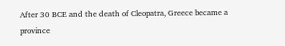After 30 BCE and the death of Cleopatra, Greece became a province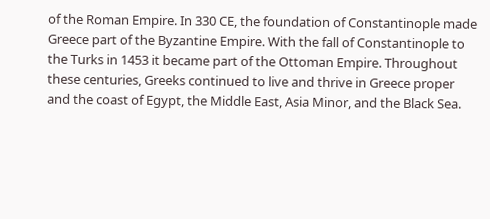of the Roman Empire. In 330 CE, the foundation of Constantinople made Greece part of the Byzantine Empire. With the fall of Constantinople to the Turks in 1453 it became part of the Ottoman Empire. Throughout these centuries, Greeks continued to live and thrive in Greece proper and the coast of Egypt, the Middle East, Asia Minor, and the Black Sea.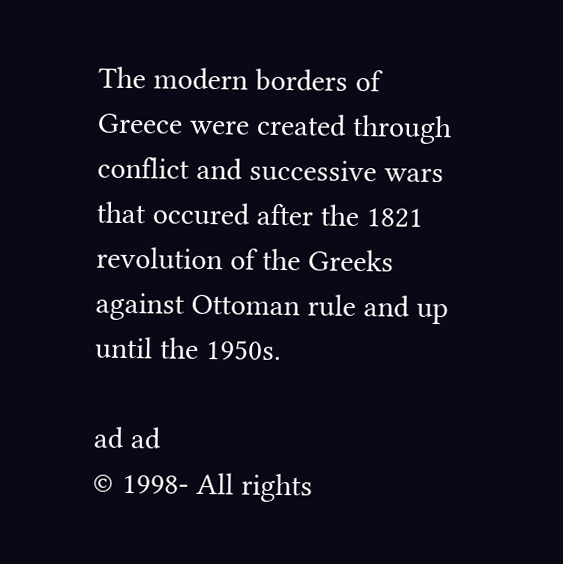The modern borders of Greece were created through conflict and successive wars that occured after the 1821 revolution of the Greeks against Ottoman rule and up until the 1950s.

ad ad
© 1998- All rights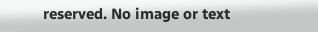reserved. No image or text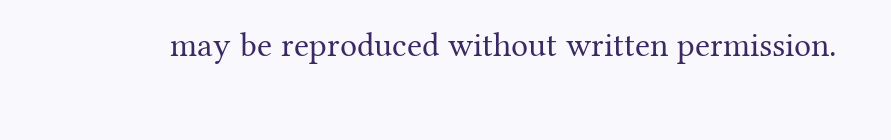may be reproduced without written permission.